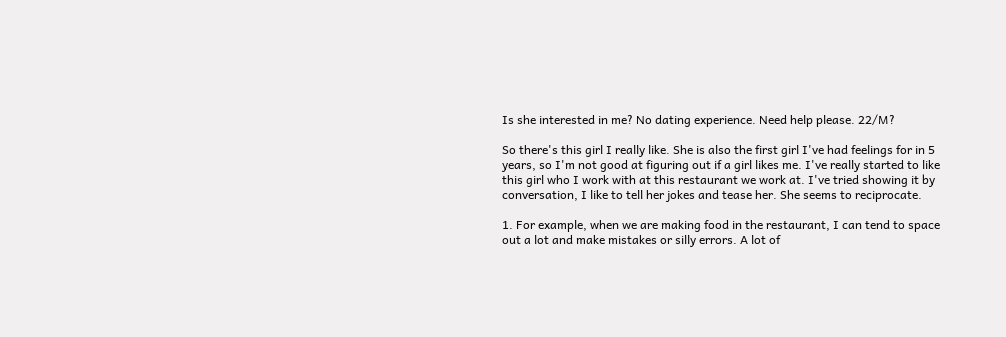Is she interested in me? No dating experience. Need help please. 22/M?

So there's this girl I really like. She is also the first girl I've had feelings for in 5 years, so I'm not good at figuring out if a girl likes me. I've really started to like this girl who I work with at this restaurant we work at. I've tried showing it by conversation, I like to tell her jokes and tease her. She seems to reciprocate.

1. For example, when we are making food in the restaurant, I can tend to space out a lot and make mistakes or silly errors. A lot of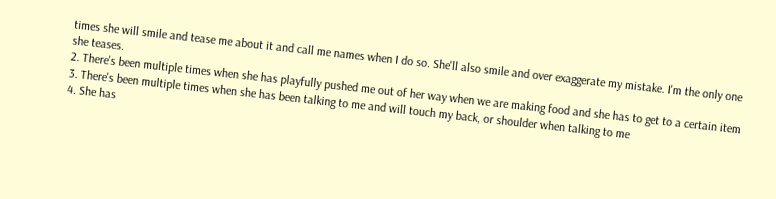times she will smile and tease me about it and call me names when I do so. She'll also smile and over exaggerate my mistake. I'm the only one she teases.
2. There's been multiple times when she has playfully pushed me out of her way when we are making food and she has to get to a certain item
3. There's been multiple times when she has been talking to me and will touch my back, or shoulder when talking to me
4. She has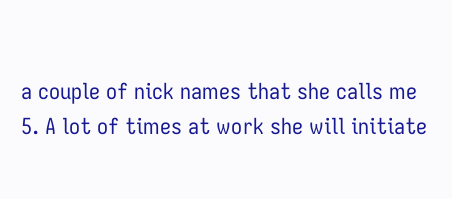a couple of nick names that she calls me
5. A lot of times at work she will initiate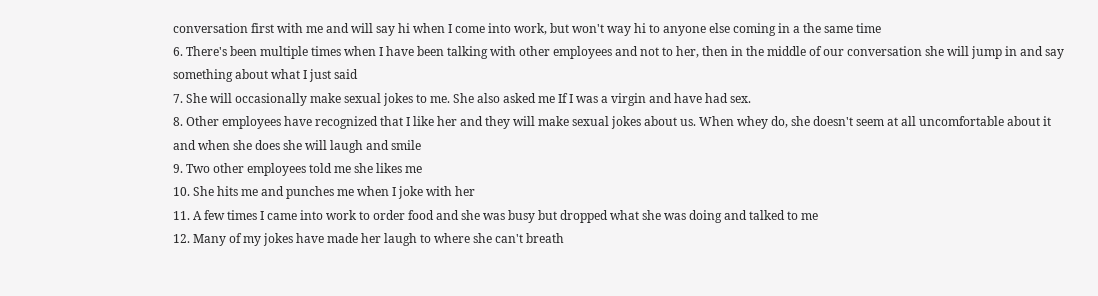conversation first with me and will say hi when I come into work, but won't way hi to anyone else coming in a the same time
6. There's been multiple times when I have been talking with other employees and not to her, then in the middle of our conversation she will jump in and say something about what I just said
7. She will occasionally make sexual jokes to me. She also asked me If I was a virgin and have had sex.
8. Other employees have recognized that I like her and they will make sexual jokes about us. When whey do, she doesn't seem at all uncomfortable about it and when she does she will laugh and smile
9. Two other employees told me she likes me
10. She hits me and punches me when I joke with her
11. A few times I came into work to order food and she was busy but dropped what she was doing and talked to me
12. Many of my jokes have made her laugh to where she can't breath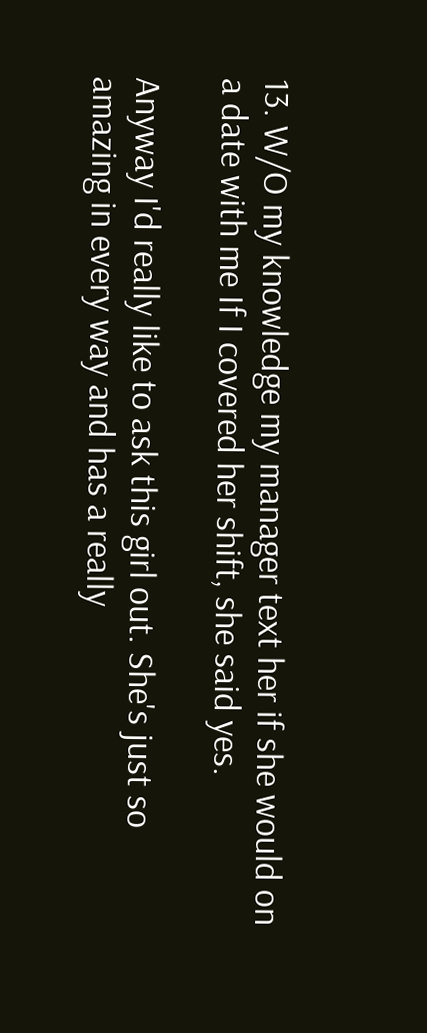13. W/O my knowledge my manager text her if she would on a date with me If I covered her shift, she said yes.

Anyway I'd really like to ask this girl out. She's just so amazing in every way and has a really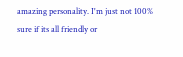amazing personality. I'm just not 100% sure if its all friendly or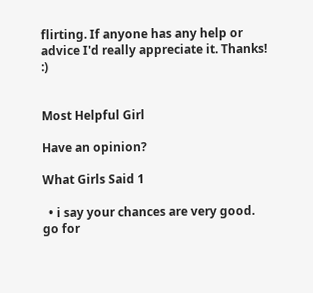flirting. If anyone has any help or advice I'd really appreciate it. Thanks! :)


Most Helpful Girl

Have an opinion?

What Girls Said 1

  • i say your chances are very good. go for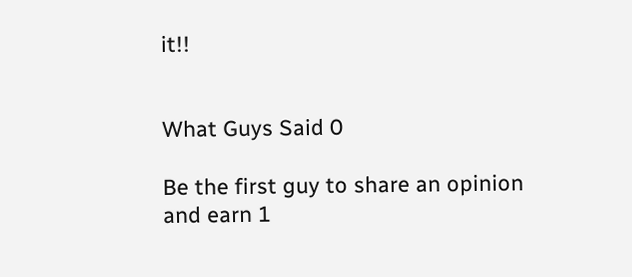it!!


What Guys Said 0

Be the first guy to share an opinion
and earn 1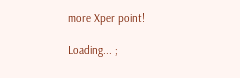more Xper point!

Loading... ;